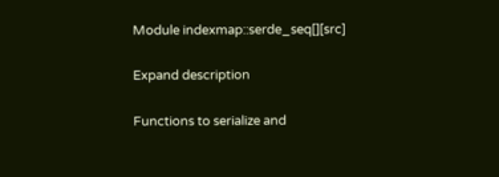Module indexmap::serde_seq[][src]

Expand description

Functions to serialize and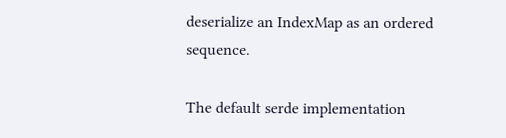deserialize an IndexMap as an ordered sequence.

The default serde implementation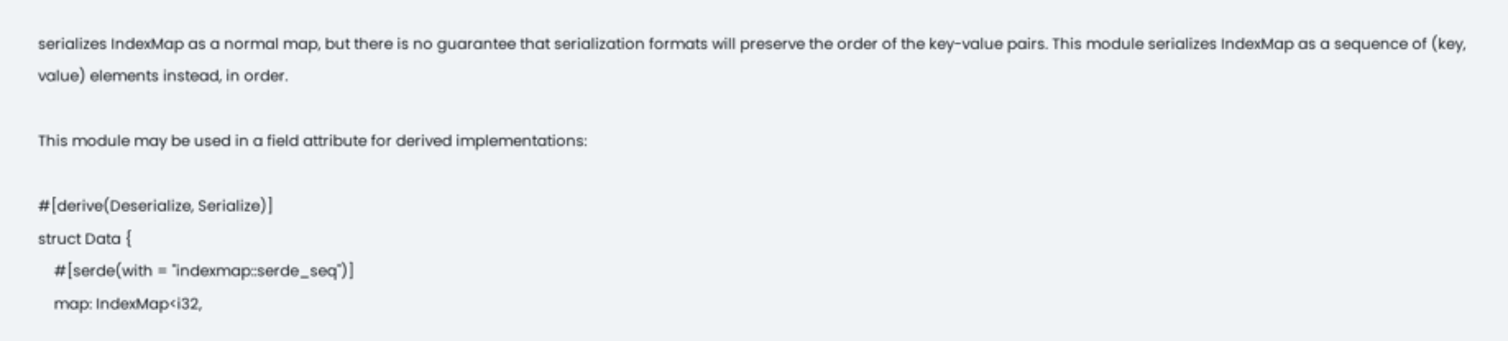serializes IndexMap as a normal map, but there is no guarantee that serialization formats will preserve the order of the key-value pairs. This module serializes IndexMap as a sequence of (key, value) elements instead, in order.

This module may be used in a field attribute for derived implementations:

#[derive(Deserialize, Serialize)]
struct Data {
    #[serde(with = "indexmap::serde_seq")]
    map: IndexMap<i32,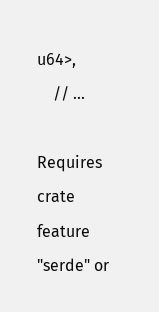u64>,
    // ...

Requires crate feature "serde" or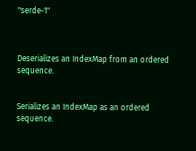"serde-1"



Deserializes an IndexMap from an ordered sequence.


Serializes an IndexMap as an ordered sequence.